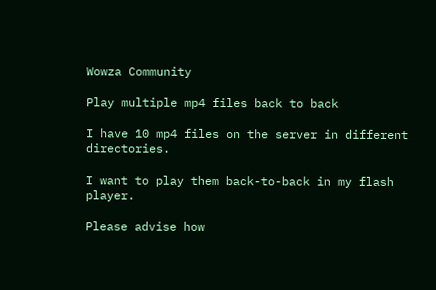Wowza Community

Play multiple mp4 files back to back

I have 10 mp4 files on the server in different directories.

I want to play them back-to-back in my flash player.

Please advise how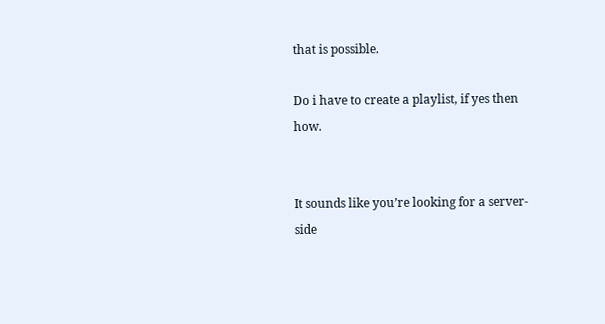that is possible.

Do i have to create a playlist, if yes then how.


It sounds like you’re looking for a server-side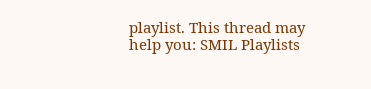playlist. This thread may help you: SMIL Playlists